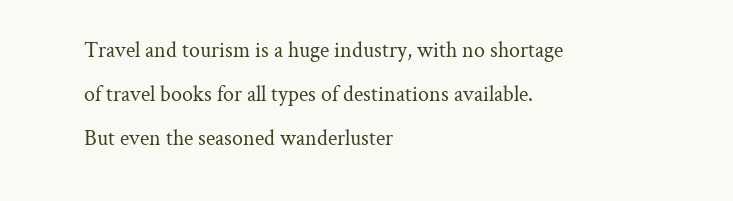Travel and tourism is a huge industry, with no shortage of travel books for all types of destinations available. But even the seasoned wanderluster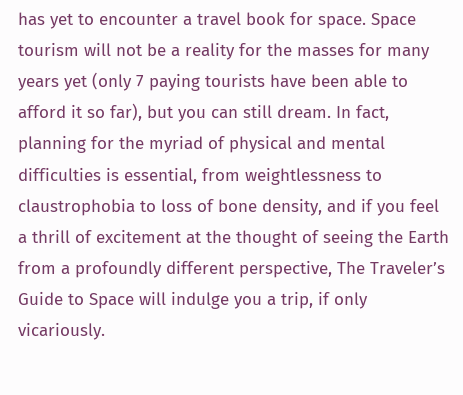has yet to encounter a travel book for space. Space tourism will not be a reality for the masses for many years yet (only 7 paying tourists have been able to afford it so far), but you can still dream. In fact, planning for the myriad of physical and mental difficulties is essential, from weightlessness to claustrophobia to loss of bone density, and if you feel a thrill of excitement at the thought of seeing the Earth from a profoundly different perspective, The Traveler’s Guide to Space will indulge you a trip, if only vicariously.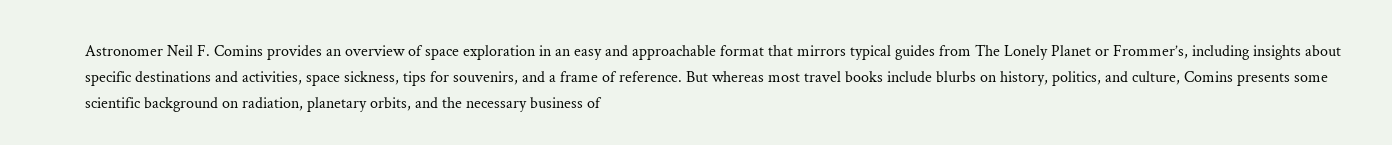Astronomer Neil F. Comins provides an overview of space exploration in an easy and approachable format that mirrors typical guides from The Lonely Planet or Frommer’s, including insights about specific destinations and activities, space sickness, tips for souvenirs, and a frame of reference. But whereas most travel books include blurbs on history, politics, and culture, Comins presents some scientific background on radiation, planetary orbits, and the necessary business of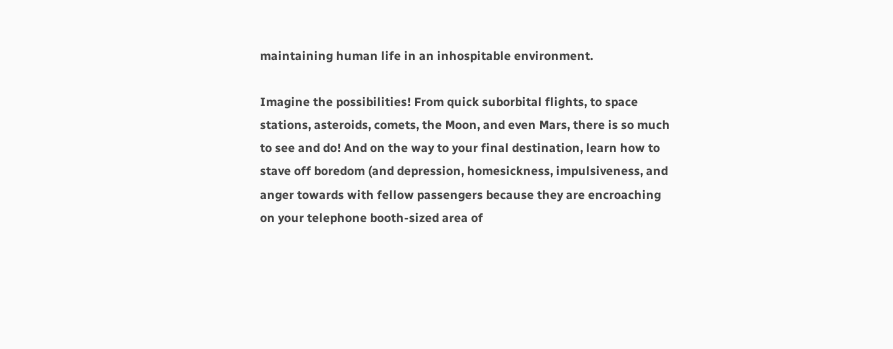maintaining human life in an inhospitable environment.

Imagine the possibilities! From quick suborbital flights, to space stations, asteroids, comets, the Moon, and even Mars, there is so much to see and do! And on the way to your final destination, learn how to stave off boredom (and depression, homesickness, impulsiveness, and anger towards with fellow passengers because they are encroaching on your telephone booth-sized area of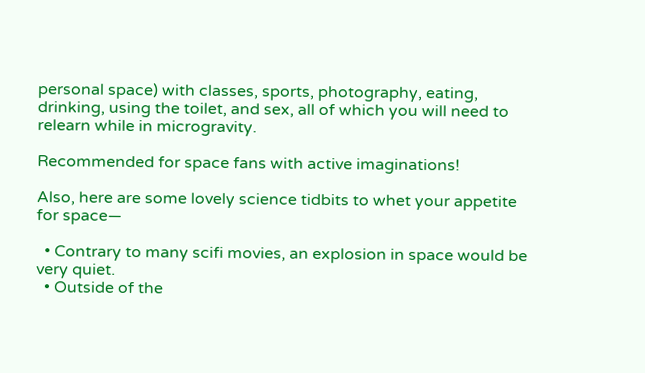personal space) with classes, sports, photography, eating, drinking, using the toilet, and sex, all of which you will need to relearn while in microgravity.

Recommended for space fans with active imaginations!

Also, here are some lovely science tidbits to whet your appetite for space—

  • Contrary to many scifi movies, an explosion in space would be very quiet.
  • Outside of the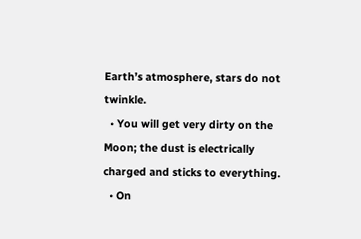Earth’s atmosphere, stars do not twinkle.
  • You will get very dirty on the Moon; the dust is electrically charged and sticks to everything.
  • On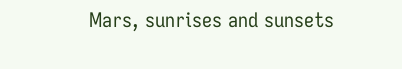Mars, sunrises and sunsets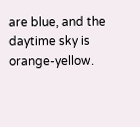are blue, and the daytime sky is orange-yellow.